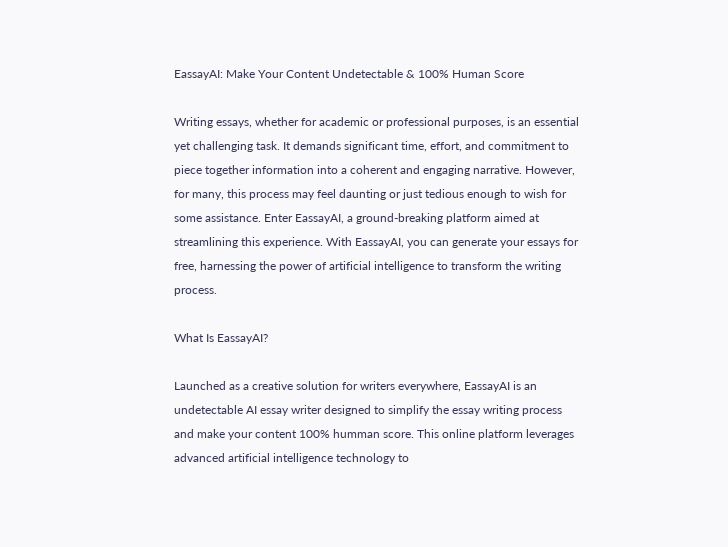EassayAI: Make Your Content Undetectable & 100% Human Score

Writing essays, whether for academic or professional purposes, is an essential yet challenging task. It demands significant time, effort, and commitment to piece together information into a coherent and engaging narrative. However, for many, this process may feel daunting or just tedious enough to wish for some assistance. Enter EassayAI, a ground-breaking platform aimed at streamlining this experience. With EassayAI, you can generate your essays for free, harnessing the power of artificial intelligence to transform the writing process.

What Is EassayAI?

Launched as a creative solution for writers everywhere, EassayAI is an undetectable AI essay writer designed to simplify the essay writing process and make your content 100% humman score. This online platform leverages advanced artificial intelligence technology to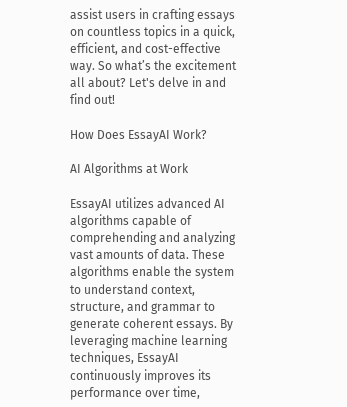assist users in crafting essays on countless topics in a quick, efficient, and cost-effective way. So what’s the excitement all about? Let's delve in and find out!

How Does EssayAI Work?

AI Algorithms at Work

EssayAI utilizes advanced AI algorithms capable of comprehending and analyzing vast amounts of data. These algorithms enable the system to understand context, structure, and grammar to generate coherent essays. By leveraging machine learning techniques, EssayAI continuously improves its performance over time,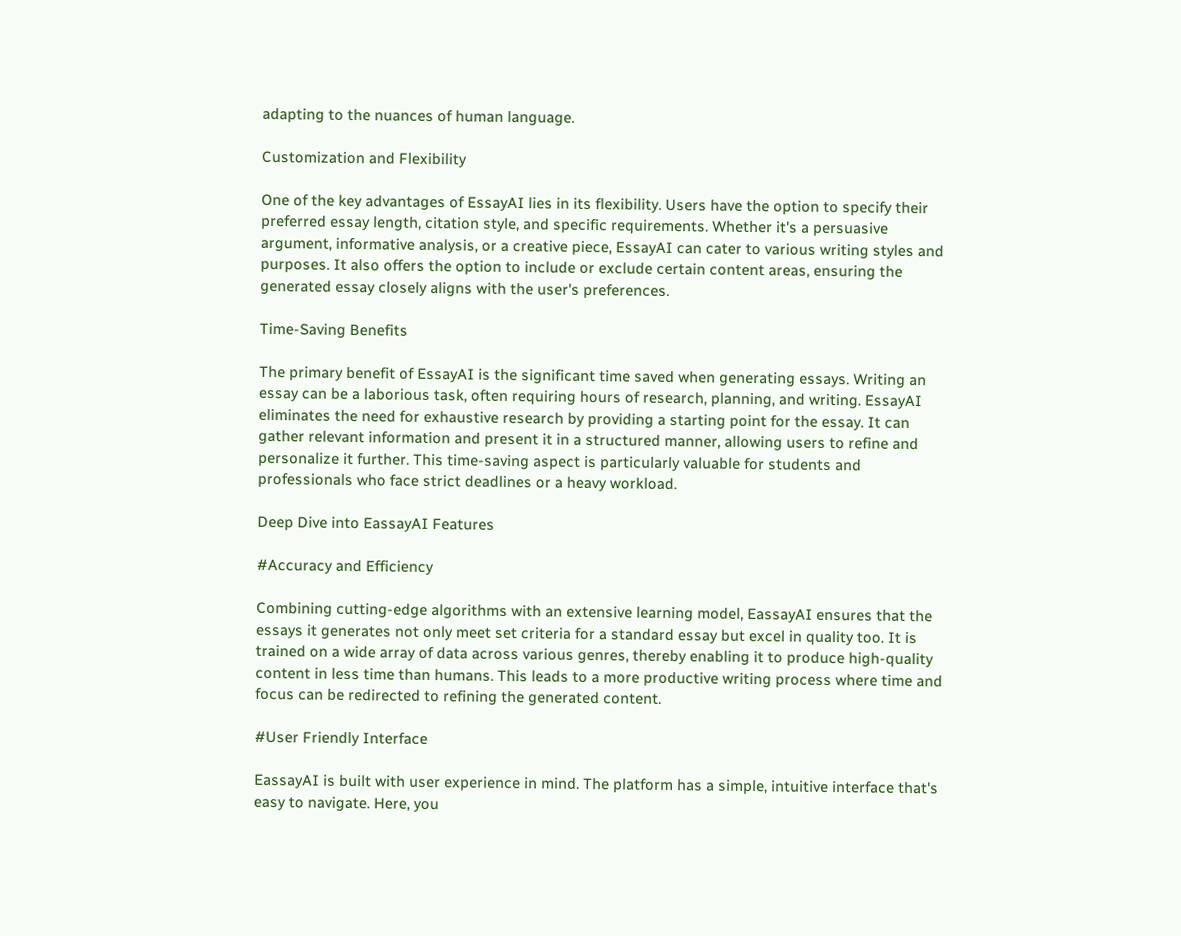adapting to the nuances of human language.

Customization and Flexibility

One of the key advantages of EssayAI lies in its flexibility. Users have the option to specify their preferred essay length, citation style, and specific requirements. Whether it's a persuasive argument, informative analysis, or a creative piece, EssayAI can cater to various writing styles and purposes. It also offers the option to include or exclude certain content areas, ensuring the generated essay closely aligns with the user's preferences.

Time-Saving Benefits

The primary benefit of EssayAI is the significant time saved when generating essays. Writing an essay can be a laborious task, often requiring hours of research, planning, and writing. EssayAI eliminates the need for exhaustive research by providing a starting point for the essay. It can gather relevant information and present it in a structured manner, allowing users to refine and personalize it further. This time-saving aspect is particularly valuable for students and professionals who face strict deadlines or a heavy workload.

Deep Dive into EassayAI Features

#Accuracy and Efficiency

Combining cutting-edge algorithms with an extensive learning model, EassayAI ensures that the essays it generates not only meet set criteria for a standard essay but excel in quality too. It is trained on a wide array of data across various genres, thereby enabling it to produce high-quality content in less time than humans. This leads to a more productive writing process where time and focus can be redirected to refining the generated content.

#User Friendly Interface

EassayAI is built with user experience in mind. The platform has a simple, intuitive interface that's easy to navigate. Here, you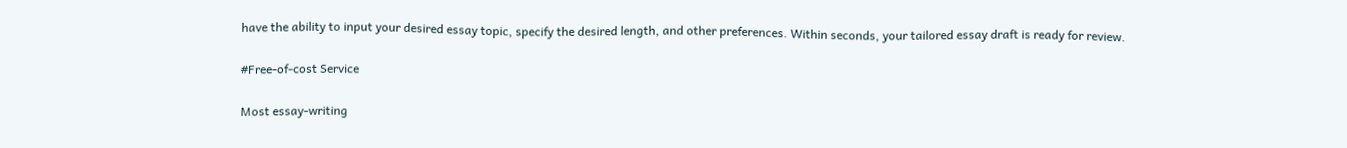have the ability to input your desired essay topic, specify the desired length, and other preferences. Within seconds, your tailored essay draft is ready for review.

#Free-of-cost Service

Most essay-writing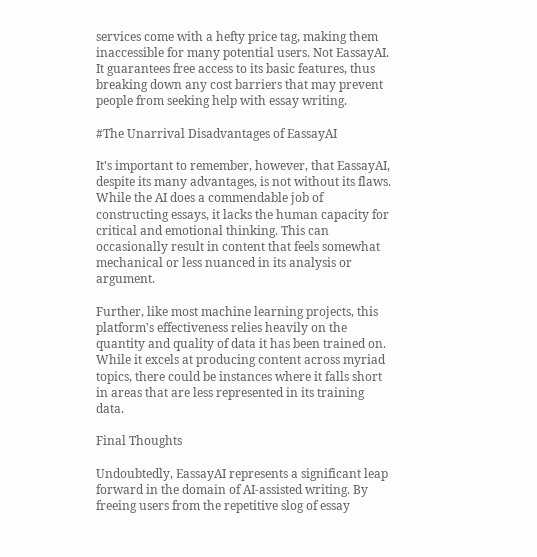services come with a hefty price tag, making them inaccessible for many potential users. Not EassayAI. It guarantees free access to its basic features, thus breaking down any cost barriers that may prevent people from seeking help with essay writing.

#The Unarrival Disadvantages of EassayAI

It's important to remember, however, that EassayAI, despite its many advantages, is not without its flaws. While the AI does a commendable job of constructing essays, it lacks the human capacity for critical and emotional thinking. This can occasionally result in content that feels somewhat mechanical or less nuanced in its analysis or argument.

Further, like most machine learning projects, this platform's effectiveness relies heavily on the quantity and quality of data it has been trained on. While it excels at producing content across myriad topics, there could be instances where it falls short in areas that are less represented in its training data.

Final Thoughts

Undoubtedly, EassayAI represents a significant leap forward in the domain of AI-assisted writing. By freeing users from the repetitive slog of essay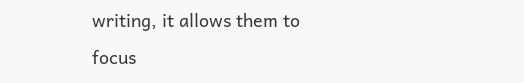writing, it allows them to focus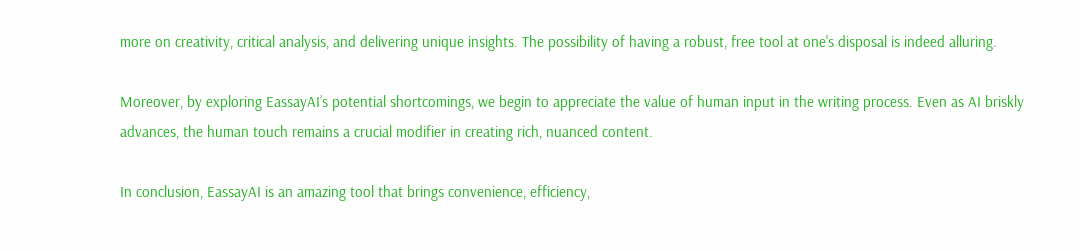more on creativity, critical analysis, and delivering unique insights. The possibility of having a robust, free tool at one's disposal is indeed alluring.

Moreover, by exploring EassayAI’s potential shortcomings, we begin to appreciate the value of human input in the writing process. Even as AI briskly advances, the human touch remains a crucial modifier in creating rich, nuanced content.

In conclusion, EassayAI is an amazing tool that brings convenience, efficiency,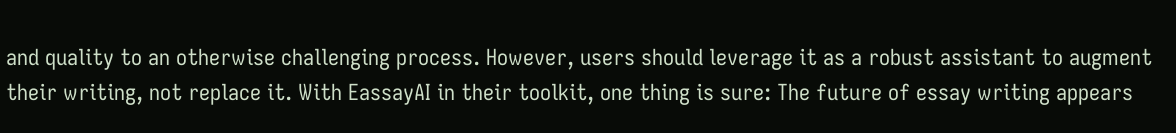and quality to an otherwise challenging process. However, users should leverage it as a robust assistant to augment their writing, not replace it. With EassayAI in their toolkit, one thing is sure: The future of essay writing appears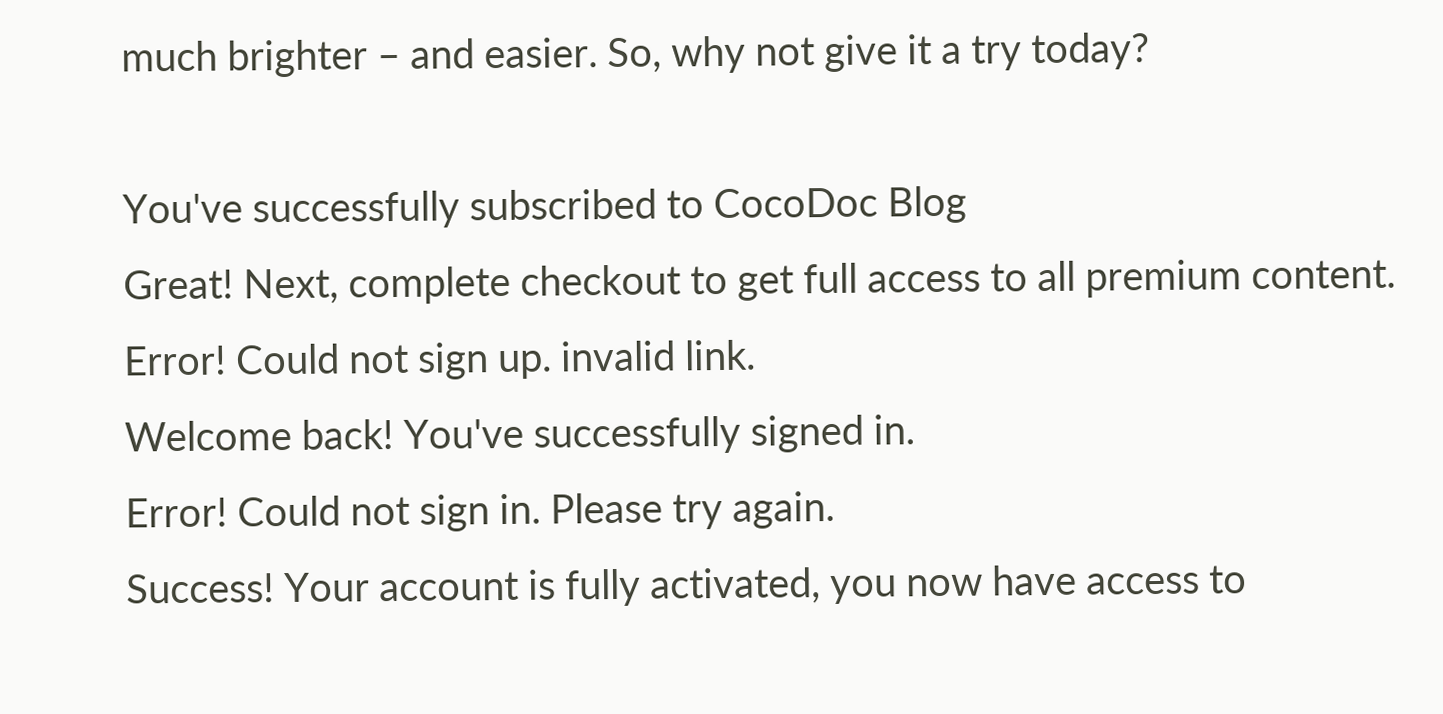much brighter – and easier. So, why not give it a try today?

You've successfully subscribed to CocoDoc Blog
Great! Next, complete checkout to get full access to all premium content.
Error! Could not sign up. invalid link.
Welcome back! You've successfully signed in.
Error! Could not sign in. Please try again.
Success! Your account is fully activated, you now have access to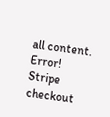all content.
Error! Stripe checkout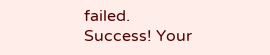failed.
Success! Your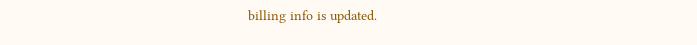billing info is updated.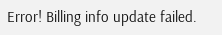Error! Billing info update failed.